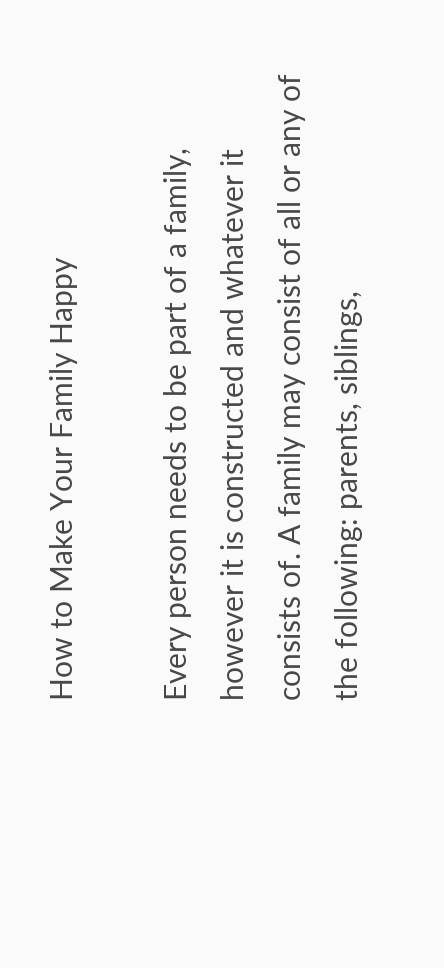How to Make Your Family Happy

Every person needs to be part of a family, however it is constructed and whatever it consists of. A family may consist of all or any of the following: parents, siblings,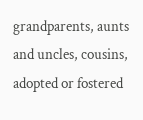grandparents, aunts and uncles, cousins, adopted or fostered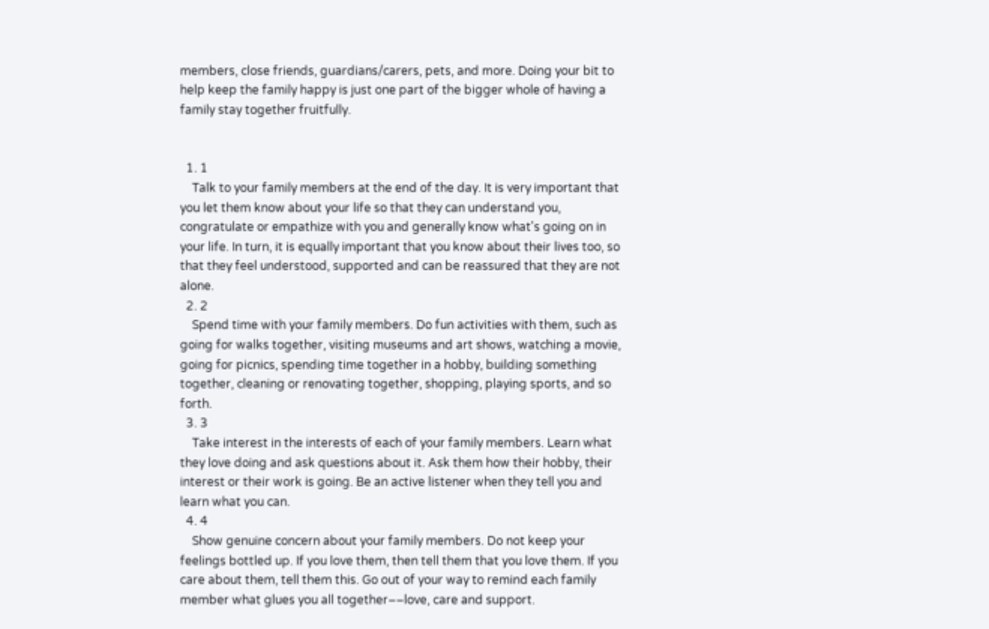members, close friends, guardians/carers, pets, and more. Doing your bit to help keep the family happy is just one part of the bigger whole of having a family stay together fruitfully.


  1. 1
    Talk to your family members at the end of the day. It is very important that you let them know about your life so that they can understand you, congratulate or empathize with you and generally know what's going on in your life. In turn, it is equally important that you know about their lives too, so that they feel understood, supported and can be reassured that they are not alone.
  2. 2
    Spend time with your family members. Do fun activities with them, such as going for walks together, visiting museums and art shows, watching a movie, going for picnics, spending time together in a hobby, building something together, cleaning or renovating together, shopping, playing sports, and so forth.
  3. 3
    Take interest in the interests of each of your family members. Learn what they love doing and ask questions about it. Ask them how their hobby, their interest or their work is going. Be an active listener when they tell you and learn what you can.
  4. 4
    Show genuine concern about your family members. Do not keep your feelings bottled up. If you love them, then tell them that you love them. If you care about them, tell them this. Go out of your way to remind each family member what glues you all together––love, care and support.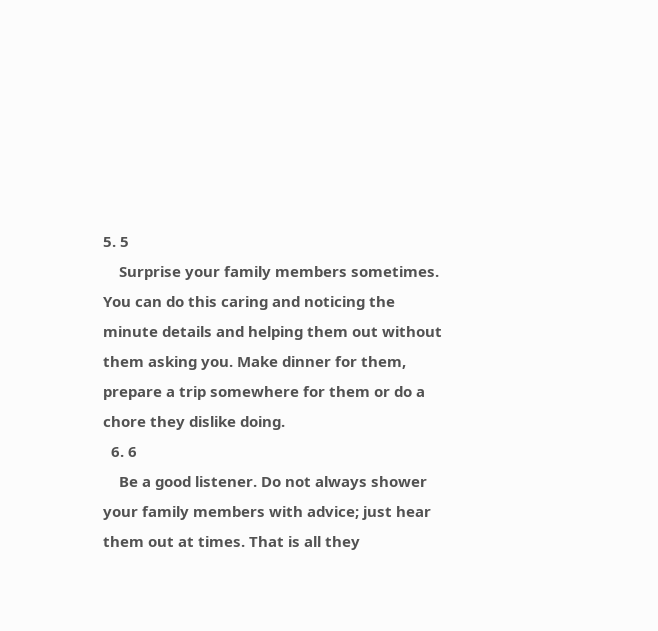5. 5
    Surprise your family members sometimes. You can do this caring and noticing the minute details and helping them out without them asking you. Make dinner for them, prepare a trip somewhere for them or do a chore they dislike doing.
  6. 6
    Be a good listener. Do not always shower your family members with advice; just hear them out at times. That is all they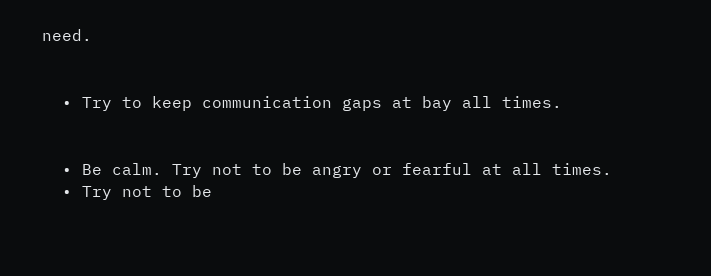need.


  • Try to keep communication gaps at bay all times.


  • Be calm. Try not to be angry or fearful at all times.
  • Try not to be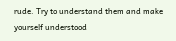rude. Try to understand them and make yourself understood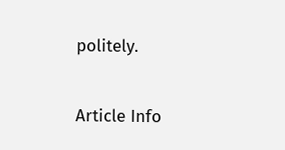politely.

Article Info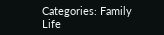Categories: Family Life